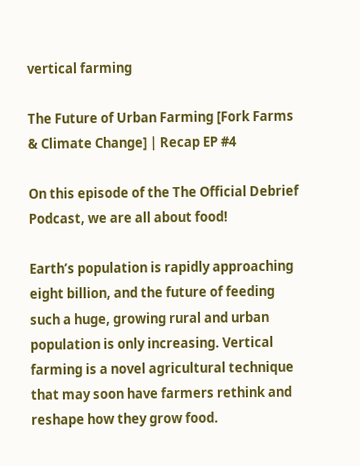vertical farming

The Future of Urban Farming [Fork Farms & Climate Change] | Recap EP #4

On this episode of the The Official Debrief Podcast, we are all about food!

Earth’s population is rapidly approaching eight billion, and the future of feeding such a huge, growing rural and urban population is only increasing. Vertical farming is a novel agricultural technique that may soon have farmers rethink and reshape how they grow food.